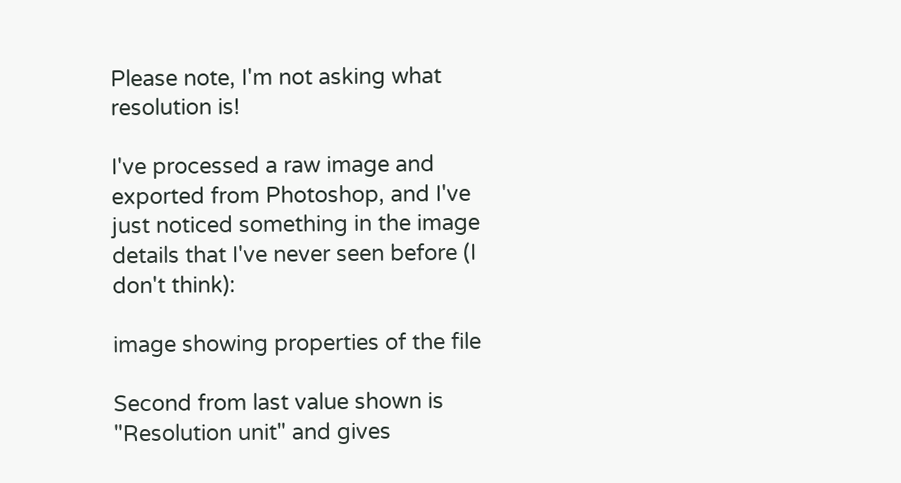Please note, I'm not asking what resolution is!

I've processed a raw image and exported from Photoshop, and I've just noticed something in the image details that I've never seen before (I don't think):

image showing properties of the file

Second from last value shown is "Resolution unit" and gives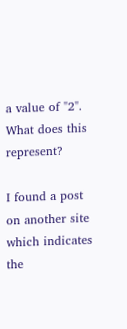a value of "2". What does this represent?

I found a post on another site which indicates the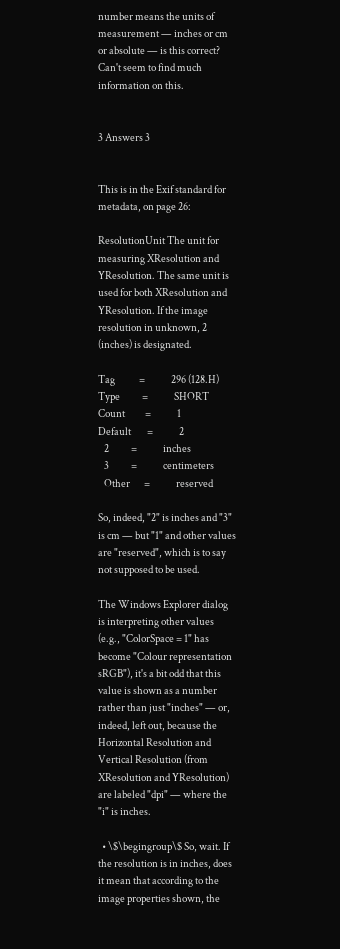number means the units of measurement — inches or cm or absolute — is this correct? Can't seem to find much information on this.


3 Answers 3


This is in the Exif standard for metadata, on page 26:

ResolutionUnit The unit for measuring XResolution and YResolution. The same unit is used for both XResolution and YResolution. If the image resolution in unknown, 2 (inches) is designated.

Tag            =             296 (128.H)
Type           =             SHORT
Count          =             1
Default        =             2
   2           =             inches
   3           =             centimeters
   Other       =             reserved

So, indeed, "2" is inches and "3" is cm — but "1" and other values are "reserved", which is to say not supposed to be used.

The Windows Explorer dialog is interpreting other values (e.g., "ColorSpace = 1" has become "Colour representation sRGB"), it's a bit odd that this value is shown as a number rather than just "inches" — or, indeed, left out, because the Horizontal Resolution and Vertical Resolution (from XResolution and YResolution) are labeled "dpi" — where the "i" is inches.

  • \$\begingroup\$ So, wait. If the resolution is in inches, does it mean that according to the image properties shown, the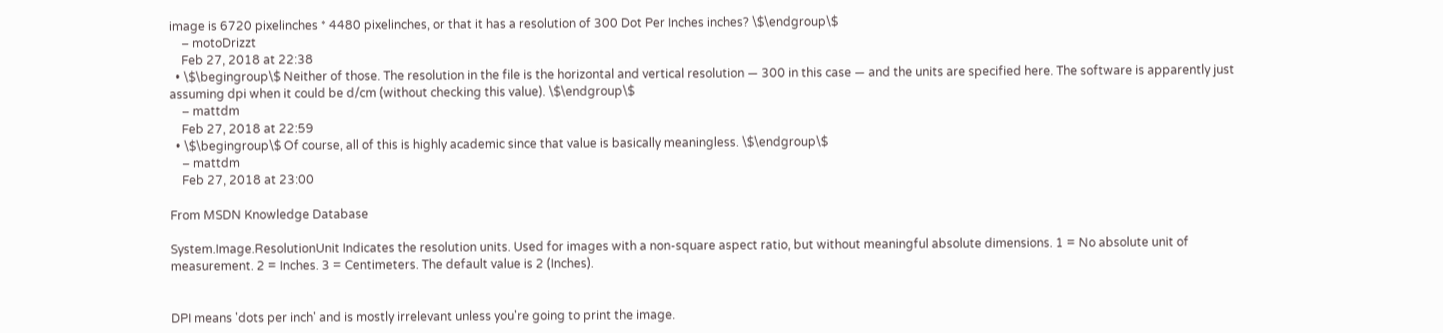image is 6720 pixelinches * 4480 pixelinches, or that it has a resolution of 300 Dot Per Inches inches? \$\endgroup\$
    – motoDrizzt
    Feb 27, 2018 at 22:38
  • \$\begingroup\$ Neither of those. The resolution in the file is the horizontal and vertical resolution — 300 in this case — and the units are specified here. The software is apparently just assuming dpi when it could be d/cm (without checking this value). \$\endgroup\$
    – mattdm
    Feb 27, 2018 at 22:59
  • \$\begingroup\$ Of course, all of this is highly academic since that value is basically meaningless. \$\endgroup\$
    – mattdm
    Feb 27, 2018 at 23:00

From MSDN Knowledge Database

System.Image.ResolutionUnit Indicates the resolution units. Used for images with a non-square aspect ratio, but without meaningful absolute dimensions. 1 = No absolute unit of measurement. 2 = Inches. 3 = Centimeters. The default value is 2 (Inches).


DPI means 'dots per inch' and is mostly irrelevant unless you're going to print the image.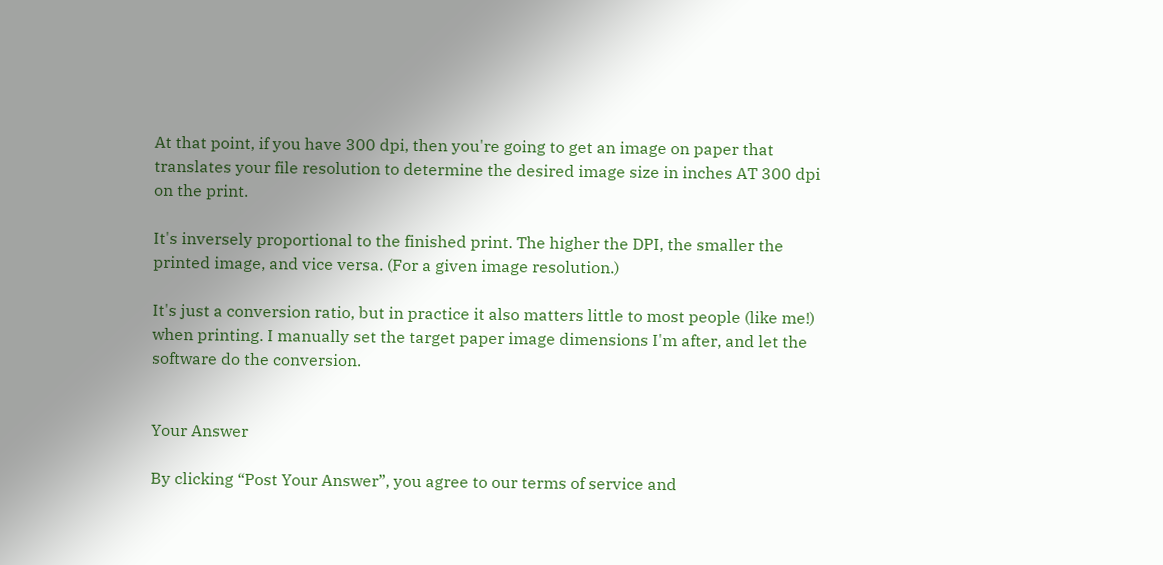At that point, if you have 300 dpi, then you're going to get an image on paper that translates your file resolution to determine the desired image size in inches AT 300 dpi on the print.

It's inversely proportional to the finished print. The higher the DPI, the smaller the printed image, and vice versa. (For a given image resolution.)

It's just a conversion ratio, but in practice it also matters little to most people (like me!) when printing. I manually set the target paper image dimensions I'm after, and let the software do the conversion.


Your Answer

By clicking “Post Your Answer”, you agree to our terms of service and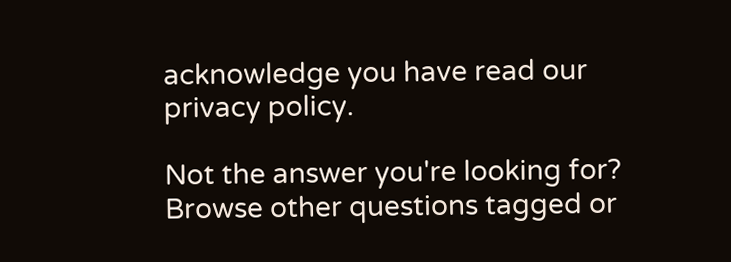acknowledge you have read our privacy policy.

Not the answer you're looking for? Browse other questions tagged or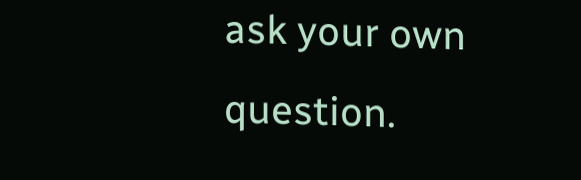ask your own question.